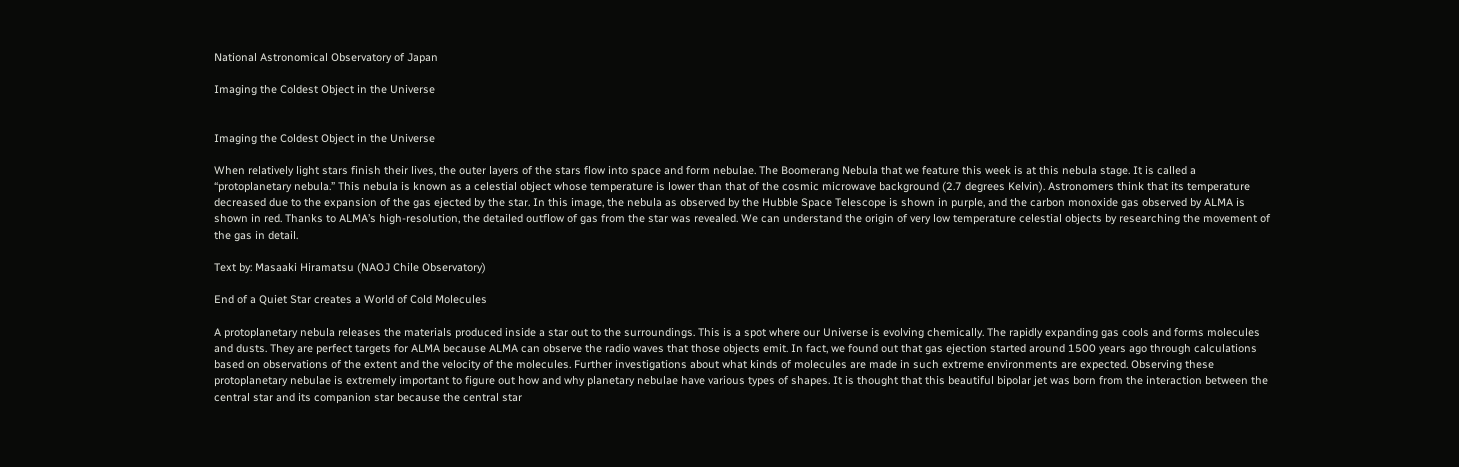National Astronomical Observatory of Japan

Imaging the Coldest Object in the Universe


Imaging the Coldest Object in the Universe

When relatively light stars finish their lives, the outer layers of the stars flow into space and form nebulae. The Boomerang Nebula that we feature this week is at this nebula stage. It is called a “protoplanetary nebula.” This nebula is known as a celestial object whose temperature is lower than that of the cosmic microwave background (2.7 degrees Kelvin). Astronomers think that its temperature decreased due to the expansion of the gas ejected by the star. In this image, the nebula as observed by the Hubble Space Telescope is shown in purple, and the carbon monoxide gas observed by ALMA is shown in red. Thanks to ALMA’s high-resolution, the detailed outflow of gas from the star was revealed. We can understand the origin of very low temperature celestial objects by researching the movement of the gas in detail.

Text by: Masaaki Hiramatsu (NAOJ Chile Observatory)

End of a Quiet Star creates a World of Cold Molecules

A protoplanetary nebula releases the materials produced inside a star out to the surroundings. This is a spot where our Universe is evolving chemically. The rapidly expanding gas cools and forms molecules and dusts. They are perfect targets for ALMA because ALMA can observe the radio waves that those objects emit. In fact, we found out that gas ejection started around 1500 years ago through calculations based on observations of the extent and the velocity of the molecules. Further investigations about what kinds of molecules are made in such extreme environments are expected. Observing these protoplanetary nebulae is extremely important to figure out how and why planetary nebulae have various types of shapes. It is thought that this beautiful bipolar jet was born from the interaction between the central star and its companion star because the central star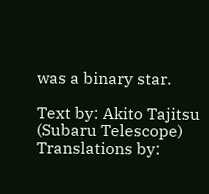was a binary star.

Text by: Akito Tajitsu (Subaru Telescope)
Translations by: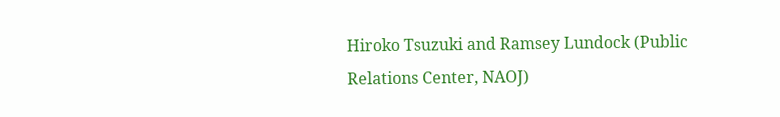Hiroko Tsuzuki and Ramsey Lundock (Public Relations Center, NAOJ)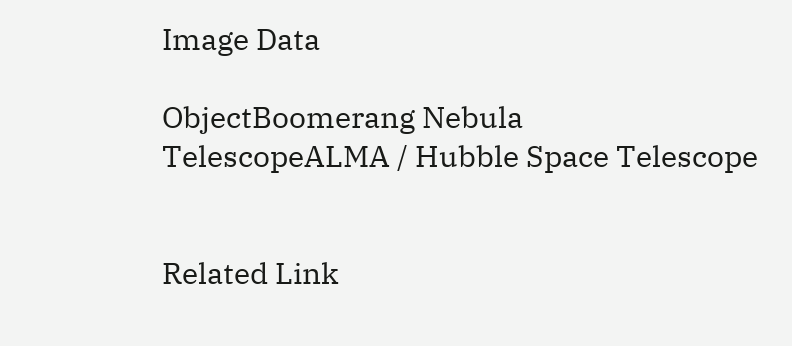Image Data

ObjectBoomerang Nebula
TelescopeALMA / Hubble Space Telescope


Related Link